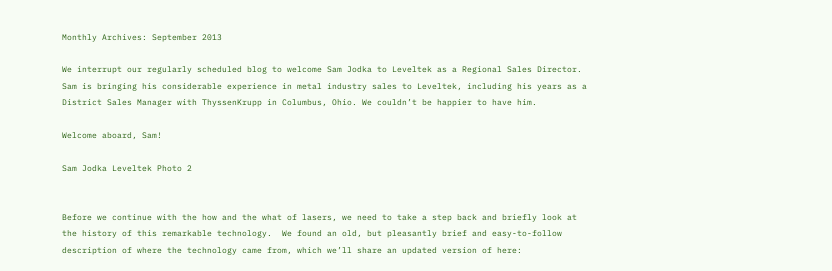Monthly Archives: September 2013

We interrupt our regularly scheduled blog to welcome Sam Jodka to Leveltek as a Regional Sales Director.  Sam is bringing his considerable experience in metal industry sales to Leveltek, including his years as a District Sales Manager with ThyssenKrupp in Columbus, Ohio. We couldn’t be happier to have him.

Welcome aboard, Sam!

Sam Jodka Leveltek Photo 2


Before we continue with the how and the what of lasers, we need to take a step back and briefly look at the history of this remarkable technology.  We found an old, but pleasantly brief and easy-to-follow description of where the technology came from, which we’ll share an updated version of here: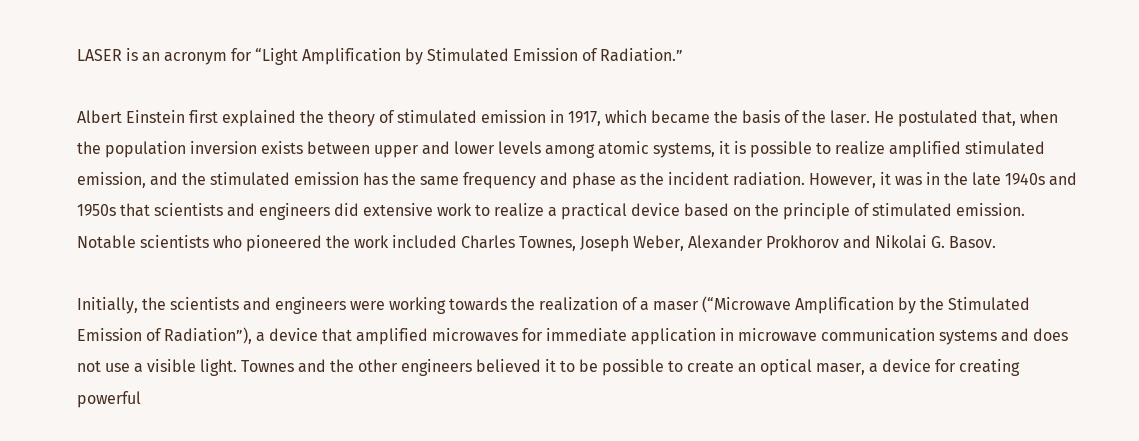LASER is an acronym for “Light Amplification by Stimulated Emission of Radiation.”

Albert Einstein first explained the theory of stimulated emission in 1917, which became the basis of the laser. He postulated that, when the population inversion exists between upper and lower levels among atomic systems, it is possible to realize amplified stimulated emission, and the stimulated emission has the same frequency and phase as the incident radiation. However, it was in the late 1940s and 1950s that scientists and engineers did extensive work to realize a practical device based on the principle of stimulated emission.  Notable scientists who pioneered the work included Charles Townes, Joseph Weber, Alexander Prokhorov and Nikolai G. Basov.

Initially, the scientists and engineers were working towards the realization of a maser (“Microwave Amplification by the Stimulated Emission of Radiation”), a device that amplified microwaves for immediate application in microwave communication systems and does not use a visible light. Townes and the other engineers believed it to be possible to create an optical maser, a device for creating powerful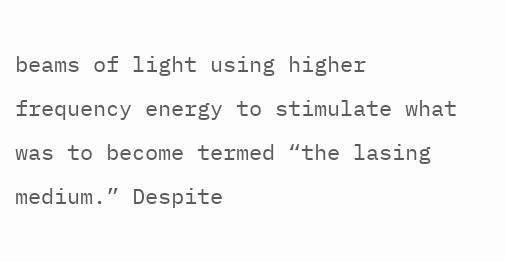beams of light using higher frequency energy to stimulate what was to become termed “the lasing medium.” Despite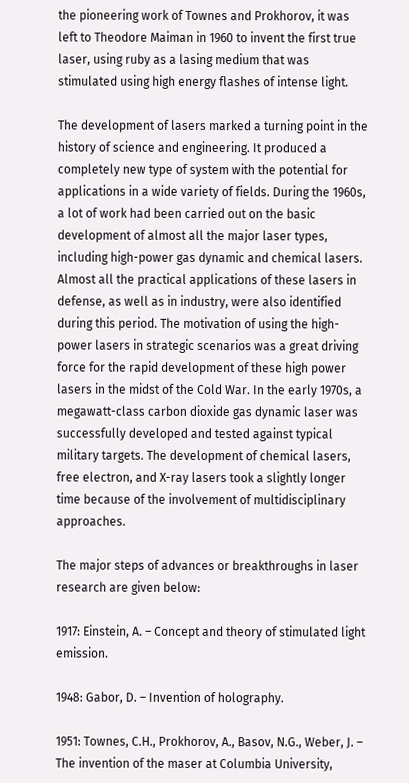the pioneering work of Townes and Prokhorov, it was left to Theodore Maiman in 1960 to invent the first true laser, using ruby as a lasing medium that was stimulated using high energy flashes of intense light.

The development of lasers marked a turning point in the history of science and engineering. It produced a completely new type of system with the potential for applications in a wide variety of fields. During the 1960s, a lot of work had been carried out on the basic development of almost all the major laser types, including high-power gas dynamic and chemical lasers. Almost all the practical applications of these lasers in defense, as well as in industry, were also identified during this period. The motivation of using the high-power lasers in strategic scenarios was a great driving force for the rapid development of these high power lasers in the midst of the Cold War. In the early 1970s, a megawatt-class carbon dioxide gas dynamic laser was successfully developed and tested against typical military targets. The development of chemical lasers, free electron, and X-ray lasers took a slightly longer time because of the involvement of multidisciplinary approaches.

The major steps of advances or breakthroughs in laser research are given below:

1917: Einstein, A. – Concept and theory of stimulated light emission.

1948: Gabor, D. – Invention of holography.

1951: Townes, C.H., Prokhorov, A., Basov, N.G., Weber, J. – The invention of the maser at Columbia University,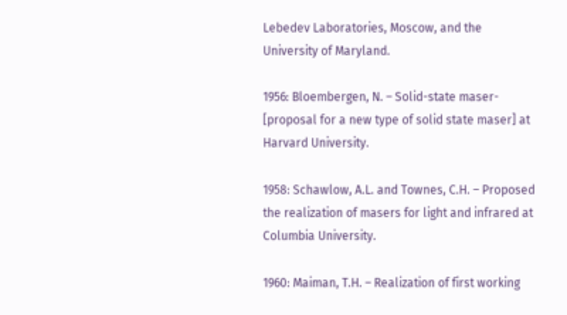Lebedev Laboratories, Moscow, and the University of Maryland.

1956: Bloembergen, N. – Solid-state maser- [proposal for a new type of solid state maser] at Harvard University.

1958: Schawlow, A.L. and Townes, C.H. – Proposed the realization of masers for light and infrared at Columbia University.

1960: Maiman, T.H. – Realization of first working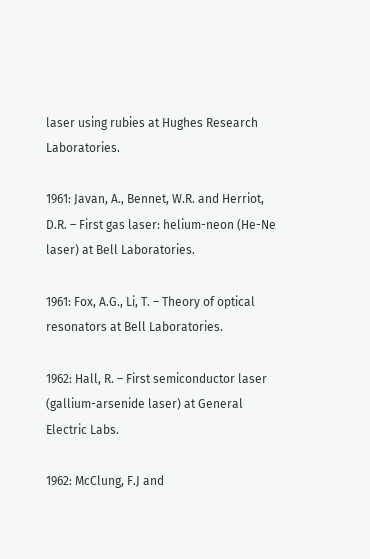laser using rubies at Hughes Research Laboratories.

1961: Javan, A., Bennet, W.R. and Herriot, D.R. – First gas laser: helium-neon (He-Ne laser) at Bell Laboratories.

1961: Fox, A.G., Li, T. – Theory of optical resonators at Bell Laboratories.

1962: Hall, R. – First semiconductor laser (gallium-arsenide laser) at General Electric Labs.

1962: McClung, F.J and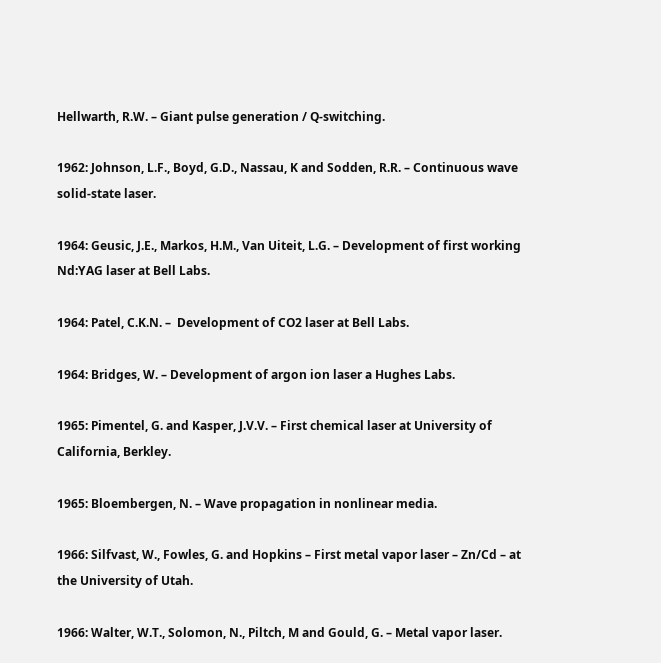Hellwarth, R.W. – Giant pulse generation / Q-switching.

1962: Johnson, L.F., Boyd, G.D., Nassau, K and Sodden, R.R. – Continuous wave solid-state laser.

1964: Geusic, J.E., Markos, H.M., Van Uiteit, L.G. – Development of first working Nd:YAG laser at Bell Labs.

1964: Patel, C.K.N. –  Development of CO2 laser at Bell Labs.

1964: Bridges, W. – Development of argon ion laser a Hughes Labs.

1965: Pimentel, G. and Kasper, J.V.V. – First chemical laser at University of California, Berkley.

1965: Bloembergen, N. – Wave propagation in nonlinear media.

1966: Silfvast, W., Fowles, G. and Hopkins – First metal vapor laser – Zn/Cd – at the University of Utah.

1966: Walter, W.T., Solomon, N., Piltch, M and Gould, G. – Metal vapor laser.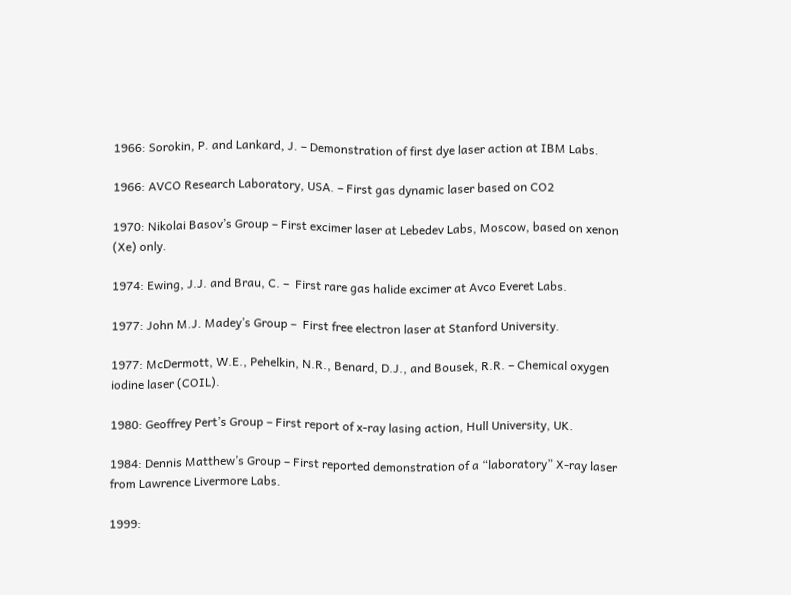1966: Sorokin, P. and Lankard, J. – Demonstration of first dye laser action at IBM Labs.

1966: AVCO Research Laboratory, USA. – First gas dynamic laser based on CO2

1970: Nikolai Basov’s Group – First excimer laser at Lebedev Labs, Moscow, based on xenon (Xe) only.

1974: Ewing, J.J. and Brau, C. –  First rare gas halide excimer at Avco Everet Labs.

1977: John M.J. Madey’s Group –  First free electron laser at Stanford University.

1977: McDermott, W.E., Pehelkin, N.R., Benard, D.J., and Bousek, R.R. – Chemical oxygen iodine laser (COIL).

1980: Geoffrey Pert’s Group – First report of x-ray lasing action, Hull University, UK.

1984: Dennis Matthew’s Group – First reported demonstration of a “laboratory” X-ray laser from Lawrence Livermore Labs.

1999: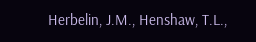Herbelin, J.M., Henshaw, T.L.,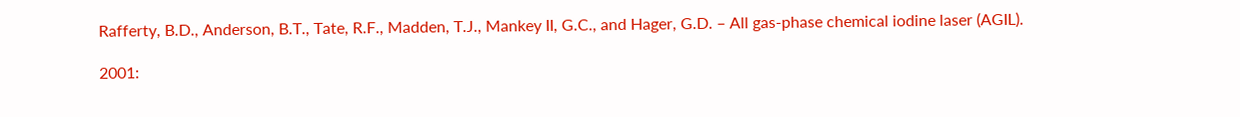Rafferty, B.D., Anderson, B.T., Tate, R.F., Madden, T.J., Mankey II, G.C., and Hager, G.D. – All gas-phase chemical iodine laser (AGIL).

2001: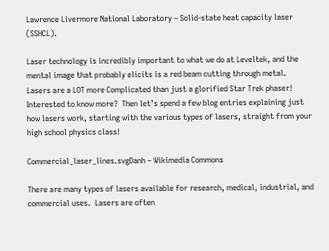Lawrence Livermore National Laboratory – Solid-state heat capacity laser (SSHCL).

Laser technology is incredibly important to what we do at Leveltek, and the mental image that probably elicits is a red beam cutting through metal.  Lasers are a LOT more Complicated than just a glorified Star Trek phaser!  Interested to know more?  Then let’s spend a few blog entries explaining just how lasers work, starting with the various types of lasers, straight from your high school physics class!

Commercial_laser_lines.svgDanh – Wikimedia Commons

There are many types of lasers available for research, medical, industrial, and commercial uses.  Lasers are often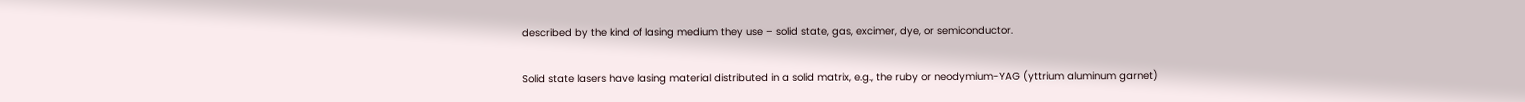described by the kind of lasing medium they use – solid state, gas, excimer, dye, or semiconductor.

Solid state lasers have lasing material distributed in a solid matrix, e.g., the ruby or neodymium-YAG (yttrium aluminum garnet)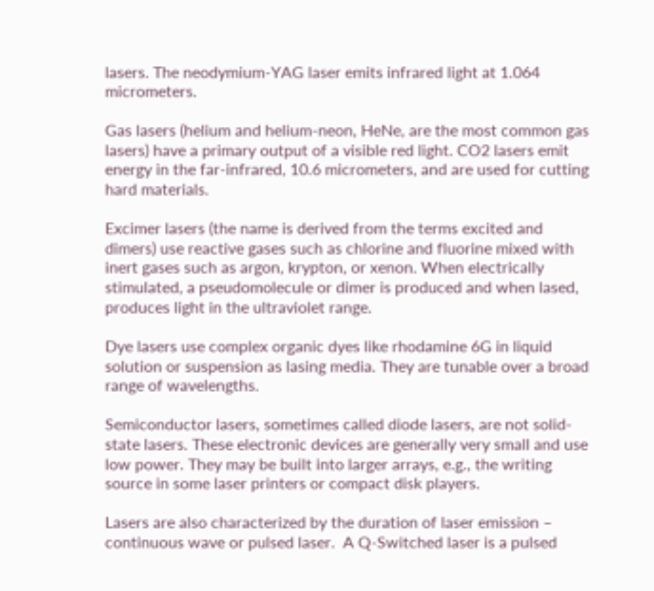lasers. The neodymium-YAG laser emits infrared light at 1.064 micrometers.

Gas lasers (helium and helium-neon, HeNe, are the most common gas lasers) have a primary output of a visible red light. CO2 lasers emit energy in the far-infrared, 10.6 micrometers, and are used for cutting hard materials.

Excimer lasers (the name is derived from the terms excited and dimers) use reactive gases such as chlorine and fluorine mixed with inert gases such as argon, krypton, or xenon. When electrically stimulated, a pseudomolecule or dimer is produced and when lased, produces light in the ultraviolet range.

Dye lasers use complex organic dyes like rhodamine 6G in liquid solution or suspension as lasing media. They are tunable over a broad range of wavelengths.

Semiconductor lasers, sometimes called diode lasers, are not solid-state lasers. These electronic devices are generally very small and use low power. They may be built into larger arrays, e.g., the writing source in some laser printers or compact disk players.

Lasers are also characterized by the duration of laser emission – continuous wave or pulsed laser.  A Q-Switched laser is a pulsed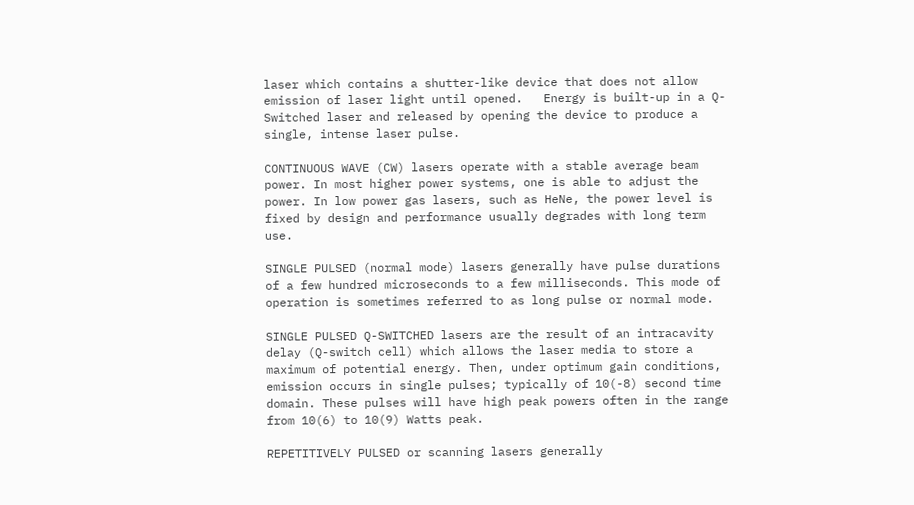laser which contains a shutter-like device that does not allow emission of laser light until opened.   Energy is built-up in a Q-Switched laser and released by opening the device to produce a single, intense laser pulse.

CONTINUOUS WAVE (CW) lasers operate with a stable average beam power. In most higher power systems, one is able to adjust the power. In low power gas lasers, such as HeNe, the power level is fixed by design and performance usually degrades with long term use.

SINGLE PULSED (normal mode) lasers generally have pulse durations of a few hundred microseconds to a few milliseconds. This mode of operation is sometimes referred to as long pulse or normal mode.

SINGLE PULSED Q-SWITCHED lasers are the result of an intracavity delay (Q-switch cell) which allows the laser media to store a maximum of potential energy. Then, under optimum gain conditions, emission occurs in single pulses; typically of 10(-8) second time domain. These pulses will have high peak powers often in the range from 10(6) to 10(9) Watts peak.

REPETITIVELY PULSED or scanning lasers generally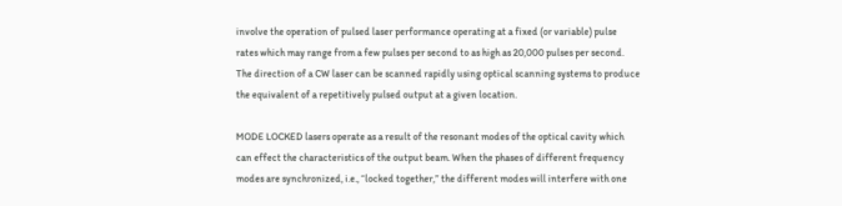involve the operation of pulsed laser performance operating at a fixed (or variable) pulse rates which may range from a few pulses per second to as high as 20,000 pulses per second. The direction of a CW laser can be scanned rapidly using optical scanning systems to produce the equivalent of a repetitively pulsed output at a given location.

MODE LOCKED lasers operate as a result of the resonant modes of the optical cavity which can effect the characteristics of the output beam. When the phases of different frequency modes are synchronized, i.e., “locked together,” the different modes will interfere with one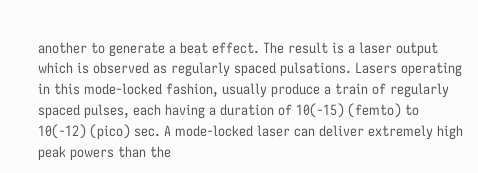another to generate a beat effect. The result is a laser output which is observed as regularly spaced pulsations. Lasers operating in this mode-locked fashion, usually produce a train of regularly spaced pulses, each having a duration of 10(-15) (femto) to 10(-12) (pico) sec. A mode-locked laser can deliver extremely high peak powers than the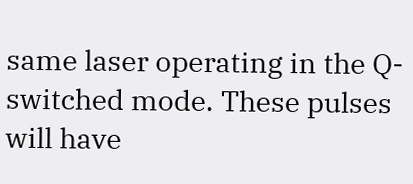same laser operating in the Q-switched mode. These pulses will have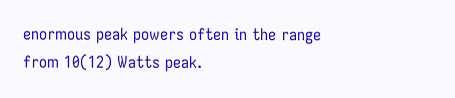enormous peak powers often in the range from 10(12) Watts peak.